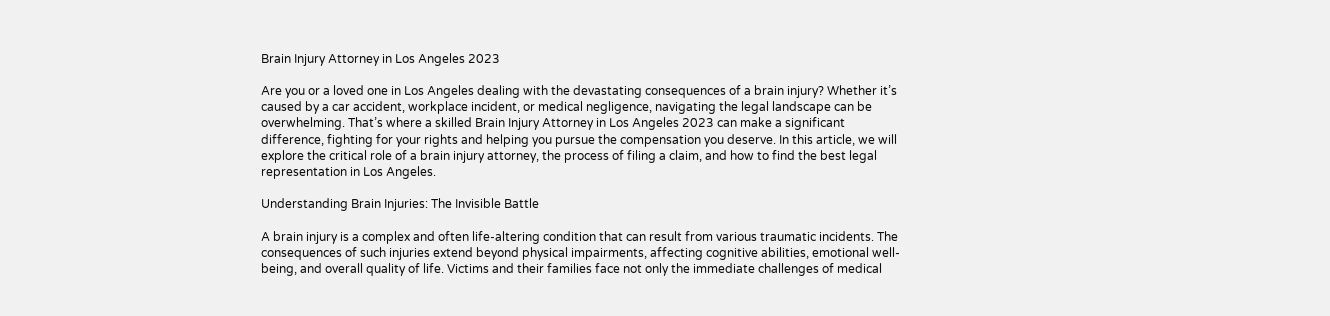Brain Injury Attorney in Los Angeles 2023

Are you or a loved one in Los Angeles dealing with the devastating consequences of a brain injury? Whether it’s caused by a car accident, workplace incident, or medical negligence, navigating the legal landscape can be overwhelming. That’s where a skilled Brain Injury Attorney in Los Angeles 2023 can make a significant difference, fighting for your rights and helping you pursue the compensation you deserve. In this article, we will explore the critical role of a brain injury attorney, the process of filing a claim, and how to find the best legal representation in Los Angeles.

Understanding Brain Injuries: The Invisible Battle

A brain injury is a complex and often life-altering condition that can result from various traumatic incidents. The consequences of such injuries extend beyond physical impairments, affecting cognitive abilities, emotional well-being, and overall quality of life. Victims and their families face not only the immediate challenges of medical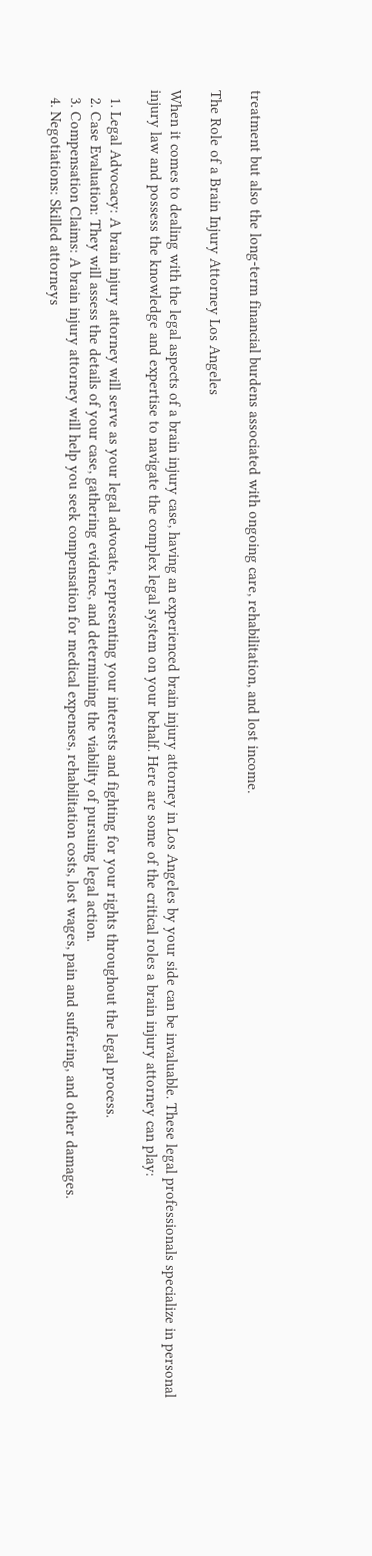treatment but also the long-term financial burdens associated with ongoing care, rehabilitation, and lost income.

The Role of a Brain Injury Attorney Los Angeles

When it comes to dealing with the legal aspects of a brain injury case, having an experienced brain injury attorney in Los Angeles by your side can be invaluable. These legal professionals specialize in personal injury law and possess the knowledge and expertise to navigate the complex legal system on your behalf. Here are some of the critical roles a brain injury attorney can play:

  1. Legal Advocacy: A brain injury attorney will serve as your legal advocate, representing your interests and fighting for your rights throughout the legal process.
  2. Case Evaluation: They will assess the details of your case, gathering evidence, and determining the viability of pursuing legal action.
  3. Compensation Claims: A brain injury attorney will help you seek compensation for medical expenses, rehabilitation costs, lost wages, pain and suffering, and other damages.
  4. Negotiations: Skilled attorneys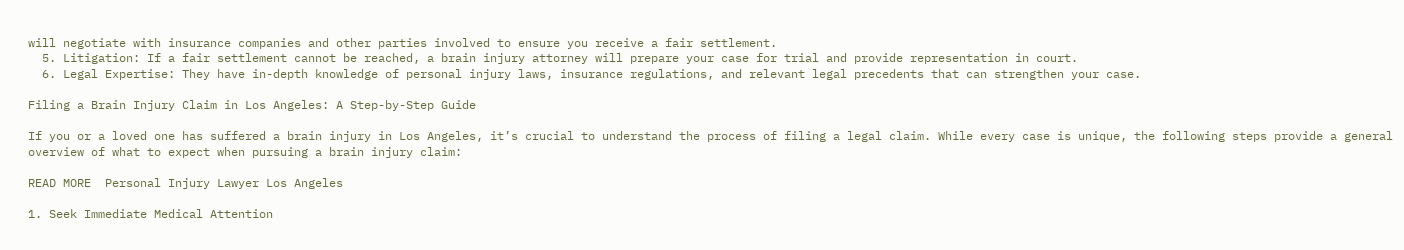will negotiate with insurance companies and other parties involved to ensure you receive a fair settlement.
  5. Litigation: If a fair settlement cannot be reached, a brain injury attorney will prepare your case for trial and provide representation in court.
  6. Legal Expertise: They have in-depth knowledge of personal injury laws, insurance regulations, and relevant legal precedents that can strengthen your case.

Filing a Brain Injury Claim in Los Angeles: A Step-by-Step Guide

If you or a loved one has suffered a brain injury in Los Angeles, it’s crucial to understand the process of filing a legal claim. While every case is unique, the following steps provide a general overview of what to expect when pursuing a brain injury claim:

READ MORE  Personal Injury Lawyer Los Angeles

1. Seek Immediate Medical Attention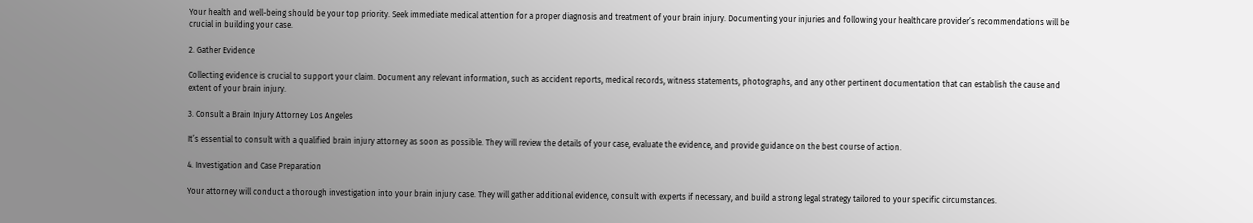Your health and well-being should be your top priority. Seek immediate medical attention for a proper diagnosis and treatment of your brain injury. Documenting your injuries and following your healthcare provider’s recommendations will be crucial in building your case.

2. Gather Evidence

Collecting evidence is crucial to support your claim. Document any relevant information, such as accident reports, medical records, witness statements, photographs, and any other pertinent documentation that can establish the cause and extent of your brain injury.

3. Consult a Brain Injury Attorney Los Angeles

It’s essential to consult with a qualified brain injury attorney as soon as possible. They will review the details of your case, evaluate the evidence, and provide guidance on the best course of action.

4. Investigation and Case Preparation

Your attorney will conduct a thorough investigation into your brain injury case. They will gather additional evidence, consult with experts if necessary, and build a strong legal strategy tailored to your specific circumstances.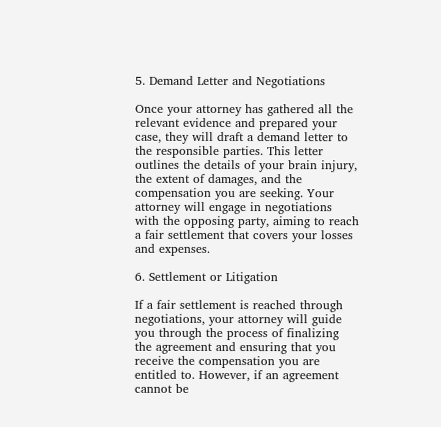5. Demand Letter and Negotiations

Once your attorney has gathered all the relevant evidence and prepared your case, they will draft a demand letter to the responsible parties. This letter outlines the details of your brain injury, the extent of damages, and the compensation you are seeking. Your attorney will engage in negotiations with the opposing party, aiming to reach a fair settlement that covers your losses and expenses.

6. Settlement or Litigation

If a fair settlement is reached through negotiations, your attorney will guide you through the process of finalizing the agreement and ensuring that you receive the compensation you are entitled to. However, if an agreement cannot be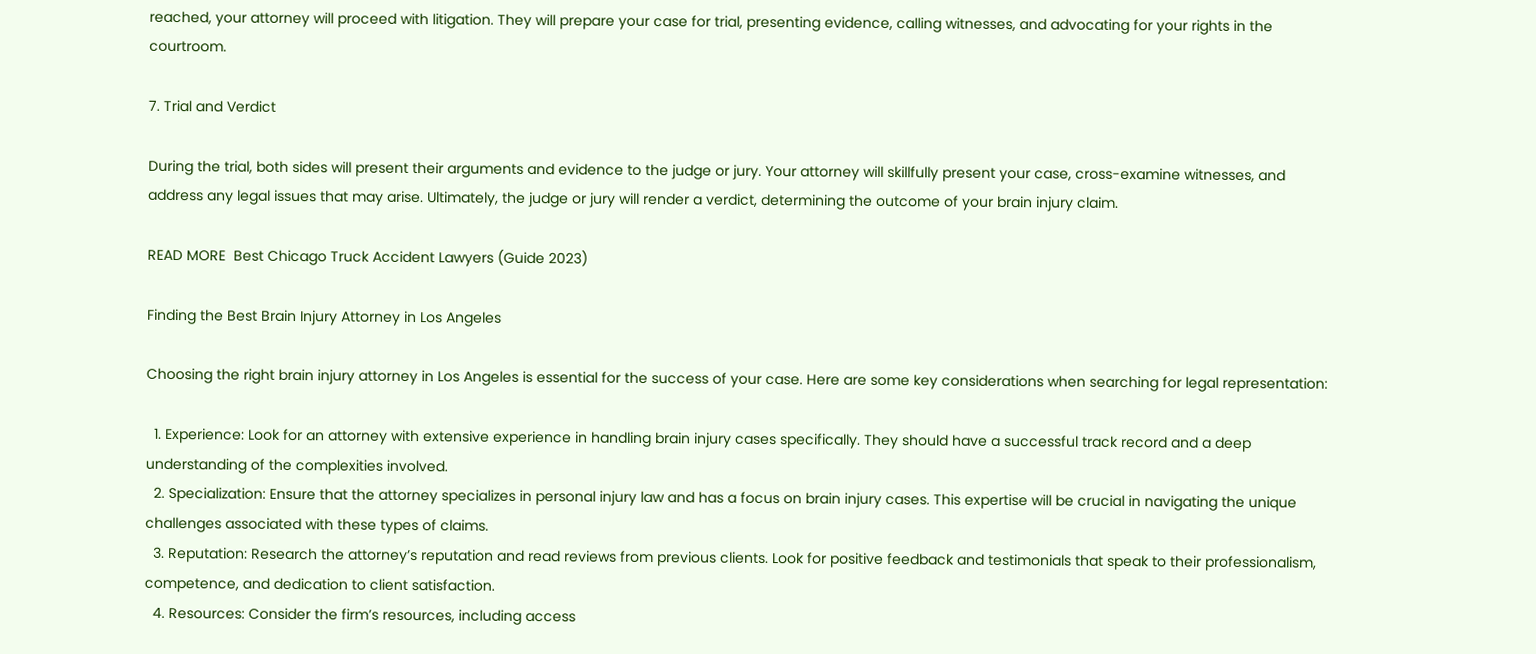reached, your attorney will proceed with litigation. They will prepare your case for trial, presenting evidence, calling witnesses, and advocating for your rights in the courtroom.

7. Trial and Verdict

During the trial, both sides will present their arguments and evidence to the judge or jury. Your attorney will skillfully present your case, cross-examine witnesses, and address any legal issues that may arise. Ultimately, the judge or jury will render a verdict, determining the outcome of your brain injury claim.

READ MORE  Best Chicago Truck Accident Lawyers (Guide 2023)

Finding the Best Brain Injury Attorney in Los Angeles

Choosing the right brain injury attorney in Los Angeles is essential for the success of your case. Here are some key considerations when searching for legal representation:

  1. Experience: Look for an attorney with extensive experience in handling brain injury cases specifically. They should have a successful track record and a deep understanding of the complexities involved.
  2. Specialization: Ensure that the attorney specializes in personal injury law and has a focus on brain injury cases. This expertise will be crucial in navigating the unique challenges associated with these types of claims.
  3. Reputation: Research the attorney’s reputation and read reviews from previous clients. Look for positive feedback and testimonials that speak to their professionalism, competence, and dedication to client satisfaction.
  4. Resources: Consider the firm’s resources, including access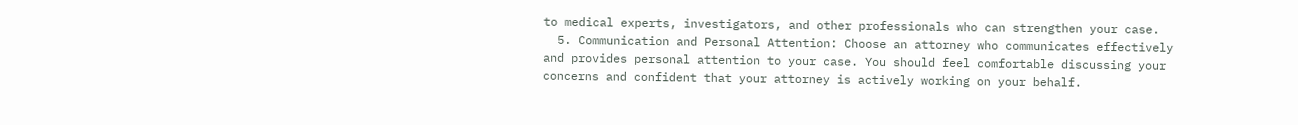to medical experts, investigators, and other professionals who can strengthen your case.
  5. Communication and Personal Attention: Choose an attorney who communicates effectively and provides personal attention to your case. You should feel comfortable discussing your concerns and confident that your attorney is actively working on your behalf.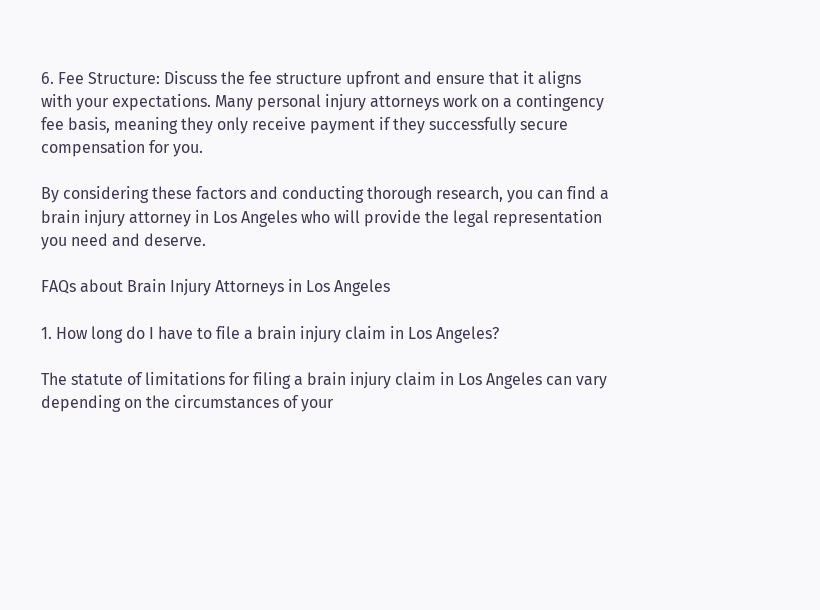6. Fee Structure: Discuss the fee structure upfront and ensure that it aligns with your expectations. Many personal injury attorneys work on a contingency fee basis, meaning they only receive payment if they successfully secure compensation for you.

By considering these factors and conducting thorough research, you can find a brain injury attorney in Los Angeles who will provide the legal representation you need and deserve.

FAQs about Brain Injury Attorneys in Los Angeles

1. How long do I have to file a brain injury claim in Los Angeles?

The statute of limitations for filing a brain injury claim in Los Angeles can vary depending on the circumstances of your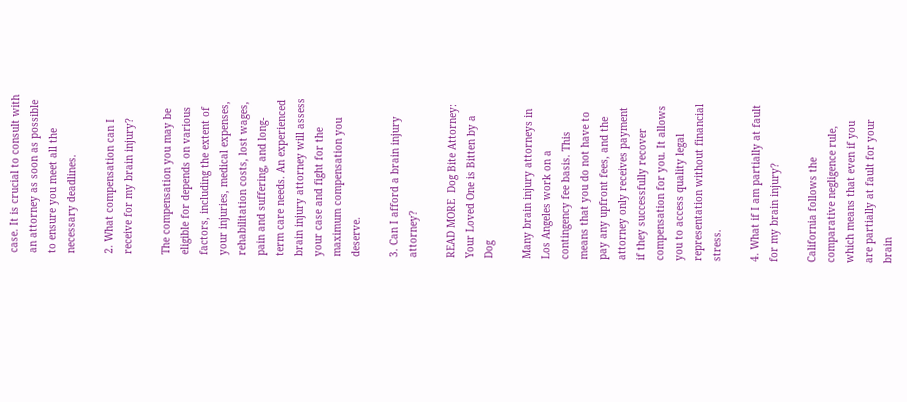case. It is crucial to consult with an attorney as soon as possible to ensure you meet all the necessary deadlines.

2. What compensation can I receive for my brain injury?

The compensation you may be eligible for depends on various factors, including the extent of your injuries, medical expenses, rehabilitation costs, lost wages, pain and suffering, and long-term care needs. An experienced brain injury attorney will assess your case and fight for the maximum compensation you deserve.

3. Can I afford a brain injury attorney?

READ MORE  Dog Bite Attorney: Your Loved One is Bitten by a Dog

Many brain injury attorneys in Los Angeles work on a contingency fee basis. This means that you do not have to pay any upfront fees, and the attorney only receives payment if they successfully recover compensation for you. It allows you to access quality legal representation without financial stress.

4. What if I am partially at fault for my brain injury?

California follows the comparative negligence rule, which means that even if you are partially at fault for your brain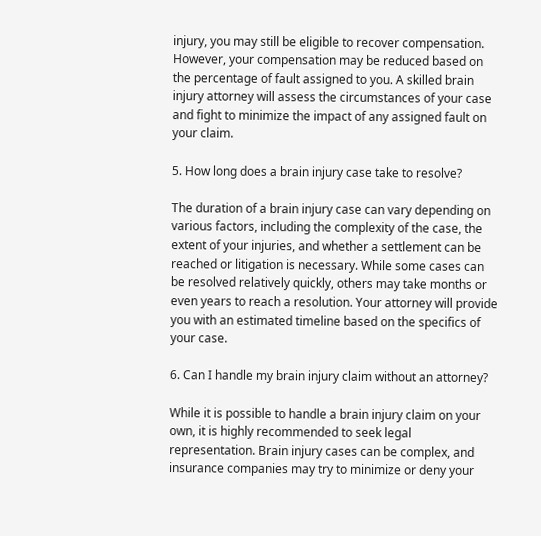injury, you may still be eligible to recover compensation. However, your compensation may be reduced based on the percentage of fault assigned to you. A skilled brain injury attorney will assess the circumstances of your case and fight to minimize the impact of any assigned fault on your claim.

5. How long does a brain injury case take to resolve?

The duration of a brain injury case can vary depending on various factors, including the complexity of the case, the extent of your injuries, and whether a settlement can be reached or litigation is necessary. While some cases can be resolved relatively quickly, others may take months or even years to reach a resolution. Your attorney will provide you with an estimated timeline based on the specifics of your case.

6. Can I handle my brain injury claim without an attorney?

While it is possible to handle a brain injury claim on your own, it is highly recommended to seek legal representation. Brain injury cases can be complex, and insurance companies may try to minimize or deny your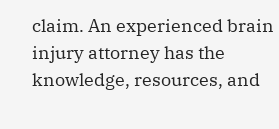claim. An experienced brain injury attorney has the knowledge, resources, and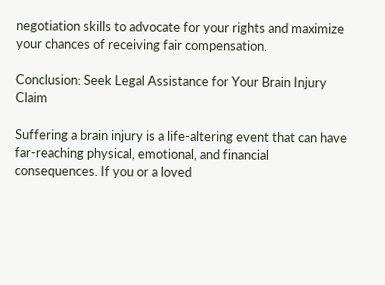negotiation skills to advocate for your rights and maximize your chances of receiving fair compensation.

Conclusion: Seek Legal Assistance for Your Brain Injury Claim

Suffering a brain injury is a life-altering event that can have far-reaching physical, emotional, and financial consequences. If you or a loved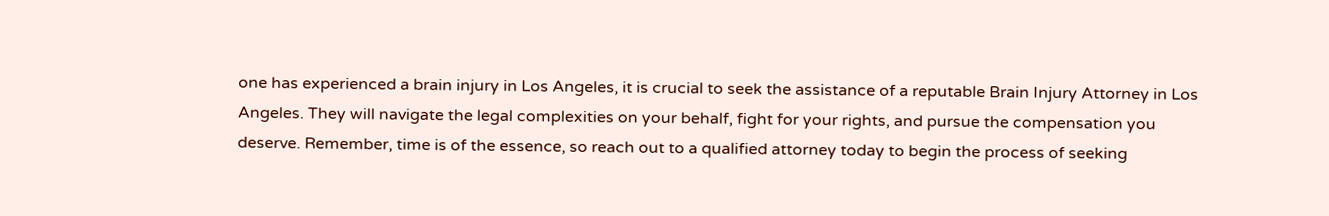one has experienced a brain injury in Los Angeles, it is crucial to seek the assistance of a reputable Brain Injury Attorney in Los Angeles. They will navigate the legal complexities on your behalf, fight for your rights, and pursue the compensation you deserve. Remember, time is of the essence, so reach out to a qualified attorney today to begin the process of seeking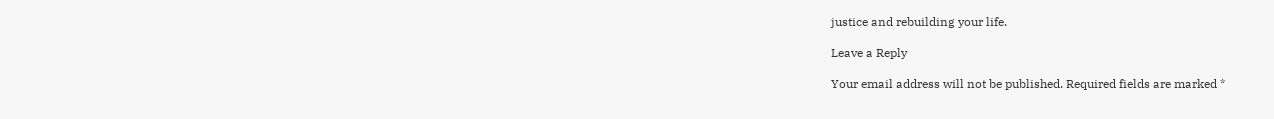justice and rebuilding your life.

Leave a Reply

Your email address will not be published. Required fields are marked *